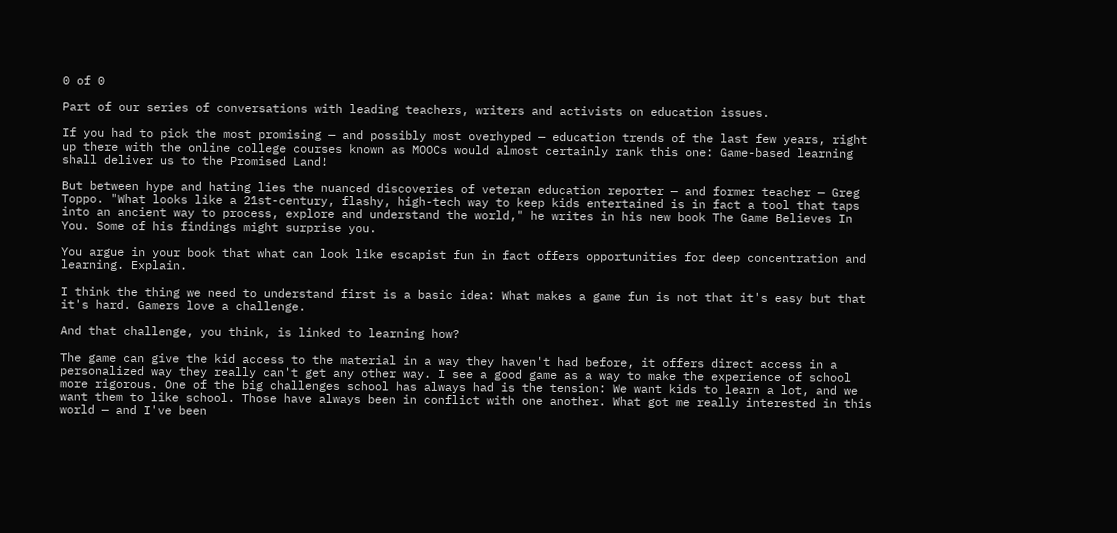0 of 0

Part of our series of conversations with leading teachers, writers and activists on education issues.

If you had to pick the most promising — and possibly most overhyped — education trends of the last few years, right up there with the online college courses known as MOOCs would almost certainly rank this one: Game-based learning shall deliver us to the Promised Land!

But between hype and hating lies the nuanced discoveries of veteran education reporter — and former teacher — Greg Toppo. "What looks like a 21st-century, flashy, high-tech way to keep kids entertained is in fact a tool that taps into an ancient way to process, explore and understand the world," he writes in his new book The Game Believes In You. Some of his findings might surprise you.

You argue in your book that what can look like escapist fun in fact offers opportunities for deep concentration and learning. Explain.

I think the thing we need to understand first is a basic idea: What makes a game fun is not that it's easy but that it's hard. Gamers love a challenge.

And that challenge, you think, is linked to learning how?

The game can give the kid access to the material in a way they haven't had before, it offers direct access in a personalized way they really can't get any other way. I see a good game as a way to make the experience of school more rigorous. One of the big challenges school has always had is the tension: We want kids to learn a lot, and we want them to like school. Those have always been in conflict with one another. What got me really interested in this world — and I've been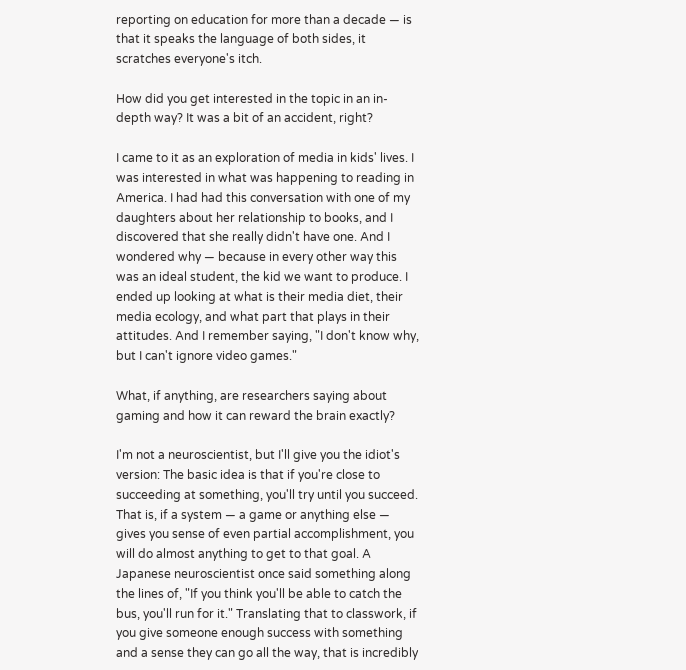reporting on education for more than a decade — is that it speaks the language of both sides, it scratches everyone's itch.

How did you get interested in the topic in an in-depth way? It was a bit of an accident, right?

I came to it as an exploration of media in kids' lives. I was interested in what was happening to reading in America. I had had this conversation with one of my daughters about her relationship to books, and I discovered that she really didn't have one. And I wondered why — because in every other way this was an ideal student, the kid we want to produce. I ended up looking at what is their media diet, their media ecology, and what part that plays in their attitudes. And I remember saying, "I don't know why, but I can't ignore video games."

What, if anything, are researchers saying about gaming and how it can reward the brain exactly?

I'm not a neuroscientist, but I'll give you the idiot's version: The basic idea is that if you're close to succeeding at something, you'll try until you succeed. That is, if a system — a game or anything else — gives you sense of even partial accomplishment, you will do almost anything to get to that goal. A Japanese neuroscientist once said something along the lines of, "If you think you'll be able to catch the bus, you'll run for it." Translating that to classwork, if you give someone enough success with something and a sense they can go all the way, that is incredibly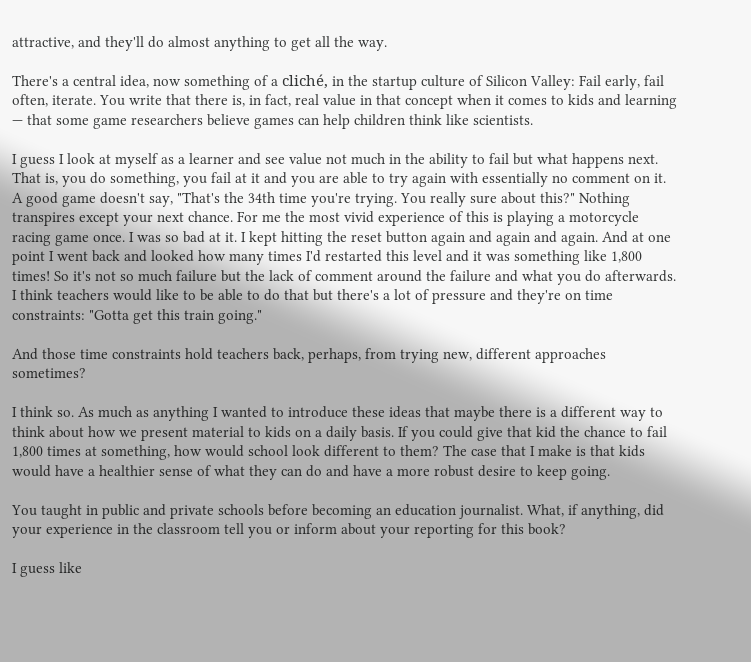attractive, and they'll do almost anything to get all the way.

There's a central idea, now something of a cliché, in the startup culture of Silicon Valley: Fail early, fail often, iterate. You write that there is, in fact, real value in that concept when it comes to kids and learning — that some game researchers believe games can help children think like scientists.

I guess I look at myself as a learner and see value not much in the ability to fail but what happens next. That is, you do something, you fail at it and you are able to try again with essentially no comment on it. A good game doesn't say, "That's the 34th time you're trying. You really sure about this?" Nothing transpires except your next chance. For me the most vivid experience of this is playing a motorcycle racing game once. I was so bad at it. I kept hitting the reset button again and again and again. And at one point I went back and looked how many times I'd restarted this level and it was something like 1,800 times! So it's not so much failure but the lack of comment around the failure and what you do afterwards. I think teachers would like to be able to do that but there's a lot of pressure and they're on time constraints: "Gotta get this train going."

And those time constraints hold teachers back, perhaps, from trying new, different approaches sometimes?

I think so. As much as anything I wanted to introduce these ideas that maybe there is a different way to think about how we present material to kids on a daily basis. If you could give that kid the chance to fail 1,800 times at something, how would school look different to them? The case that I make is that kids would have a healthier sense of what they can do and have a more robust desire to keep going.

You taught in public and private schools before becoming an education journalist. What, if anything, did your experience in the classroom tell you or inform about your reporting for this book?

I guess like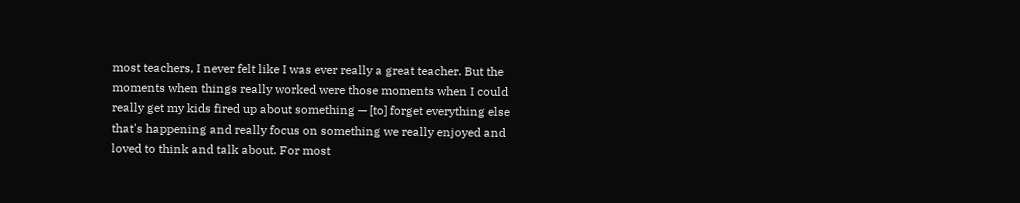most teachers, I never felt like I was ever really a great teacher. But the moments when things really worked were those moments when I could really get my kids fired up about something — [to] forget everything else that's happening and really focus on something we really enjoyed and loved to think and talk about. For most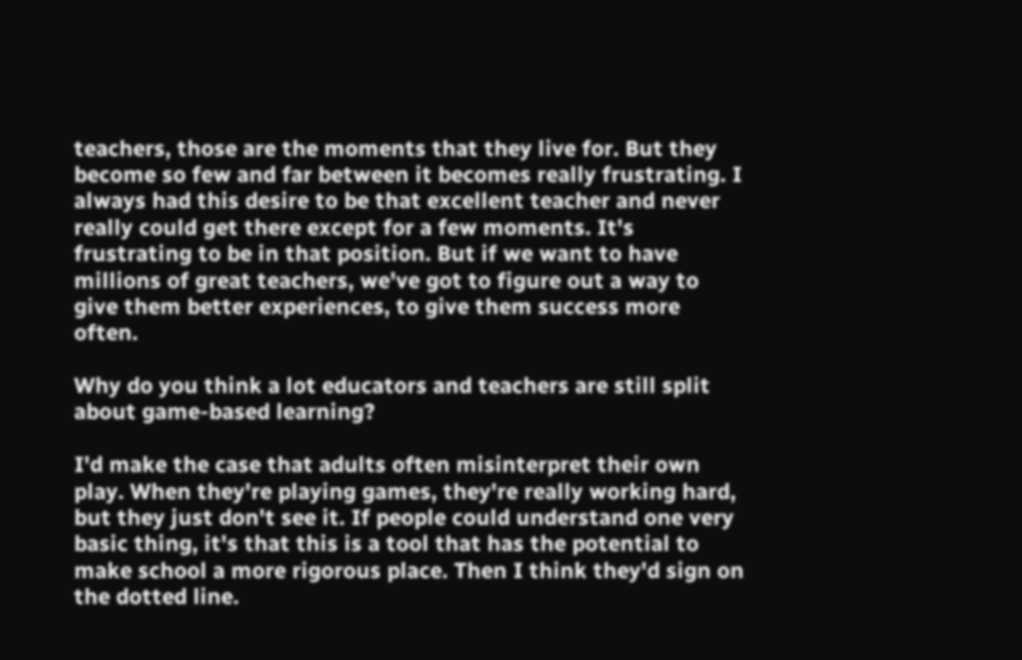teachers, those are the moments that they live for. But they become so few and far between it becomes really frustrating. I always had this desire to be that excellent teacher and never really could get there except for a few moments. It's frustrating to be in that position. But if we want to have millions of great teachers, we've got to figure out a way to give them better experiences, to give them success more often.

Why do you think a lot educators and teachers are still split about game-based learning?

I'd make the case that adults often misinterpret their own play. When they're playing games, they're really working hard, but they just don't see it. If people could understand one very basic thing, it's that this is a tool that has the potential to make school a more rigorous place. Then I think they'd sign on the dotted line.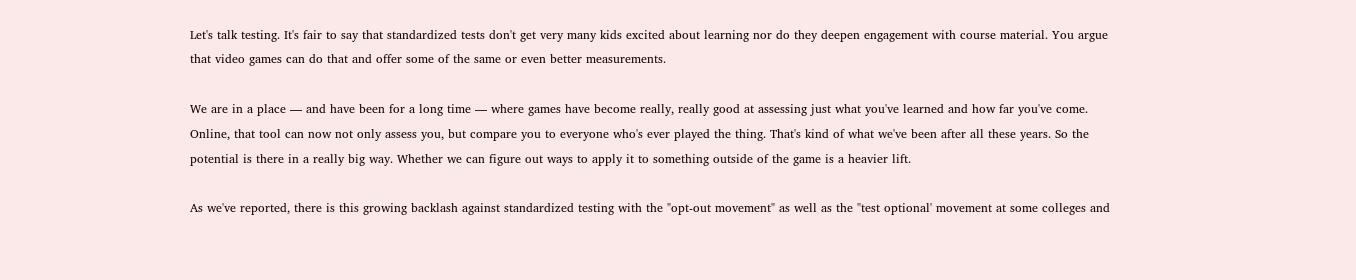Let's talk testing. It's fair to say that standardized tests don't get very many kids excited about learning nor do they deepen engagement with course material. You argue that video games can do that and offer some of the same or even better measurements.

We are in a place — and have been for a long time — where games have become really, really good at assessing just what you've learned and how far you've come. Online, that tool can now not only assess you, but compare you to everyone who's ever played the thing. That's kind of what we've been after all these years. So the potential is there in a really big way. Whether we can figure out ways to apply it to something outside of the game is a heavier lift.

As we've reported, there is this growing backlash against standardized testing with the "opt-out movement" as well as the "test optional' movement at some colleges and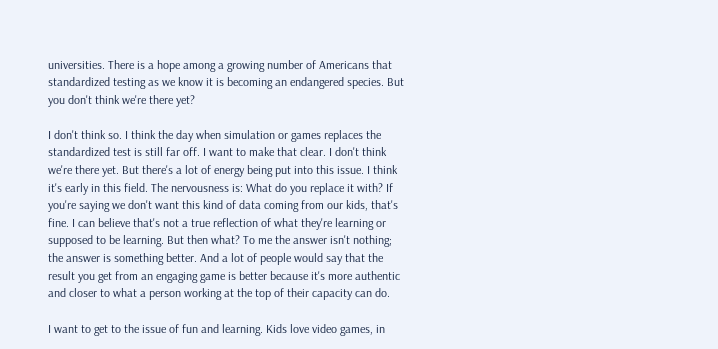universities. There is a hope among a growing number of Americans that standardized testing as we know it is becoming an endangered species. But you don't think we're there yet?

I don't think so. I think the day when simulation or games replaces the standardized test is still far off. I want to make that clear. I don't think we're there yet. But there's a lot of energy being put into this issue. I think it's early in this field. The nervousness is: What do you replace it with? If you're saying we don't want this kind of data coming from our kids, that's fine. I can believe that's not a true reflection of what they're learning or supposed to be learning. But then what? To me the answer isn't nothing; the answer is something better. And a lot of people would say that the result you get from an engaging game is better because it's more authentic and closer to what a person working at the top of their capacity can do.

I want to get to the issue of fun and learning. Kids love video games, in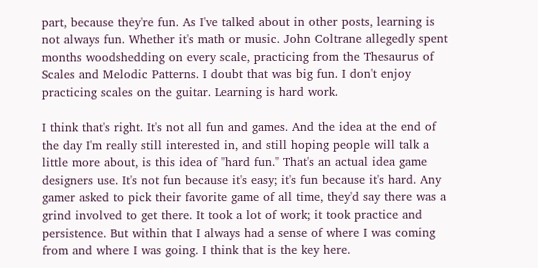part, because they're fun. As I've talked about in other posts, learning is not always fun. Whether it's math or music. John Coltrane allegedly spent months woodshedding on every scale, practicing from the Thesaurus of Scales and Melodic Patterns. I doubt that was big fun. I don't enjoy practicing scales on the guitar. Learning is hard work.

I think that's right. It's not all fun and games. And the idea at the end of the day I'm really still interested in, and still hoping people will talk a little more about, is this idea of "hard fun." That's an actual idea game designers use. It's not fun because it's easy; it's fun because it's hard. Any gamer asked to pick their favorite game of all time, they'd say there was a grind involved to get there. It took a lot of work; it took practice and persistence. But within that I always had a sense of where I was coming from and where I was going. I think that is the key here.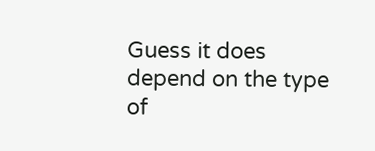Guess it does depend on the type of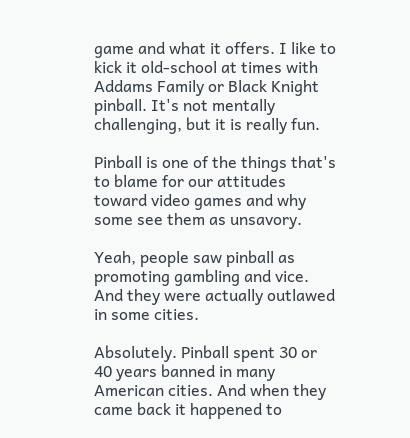game and what it offers. I like to kick it old-school at times with Addams Family or Black Knight pinball. It's not mentally challenging, but it is really fun.

Pinball is one of the things that's to blame for our attitudes toward video games and why some see them as unsavory.

Yeah, people saw pinball as promoting gambling and vice. And they were actually outlawed in some cities.

Absolutely. Pinball spent 30 or 40 years banned in many American cities. And when they came back it happened to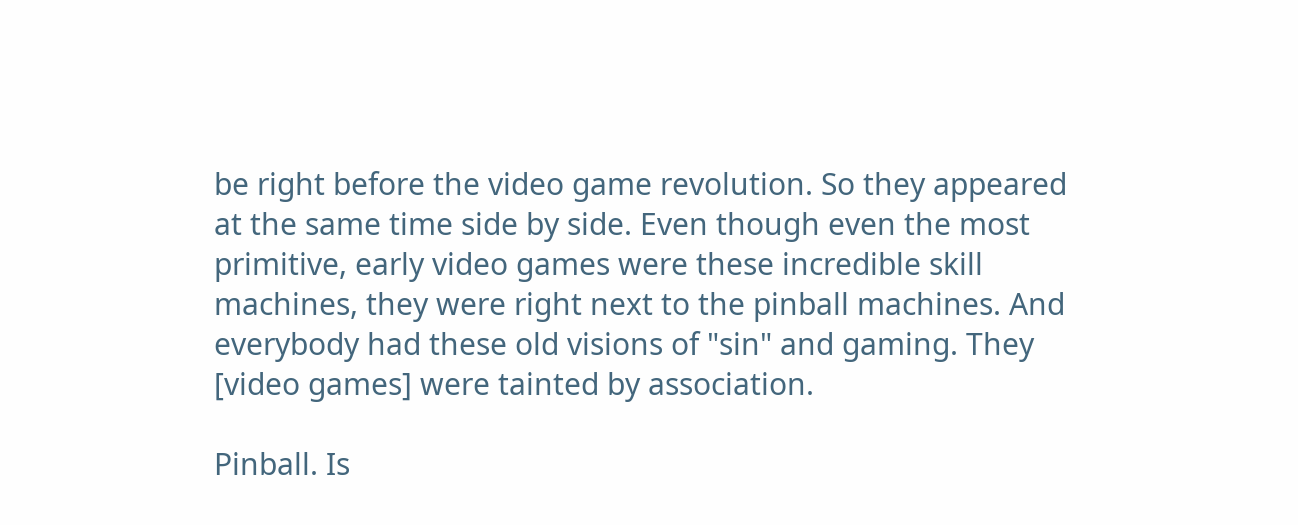be right before the video game revolution. So they appeared at the same time side by side. Even though even the most primitive, early video games were these incredible skill machines, they were right next to the pinball machines. And everybody had these old visions of "sin" and gaming. They [video games] were tainted by association.

Pinball. Is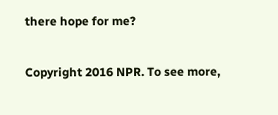there hope for me?

Copyright 2016 NPR. To see more,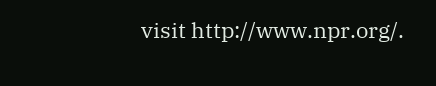visit http://www.npr.org/.